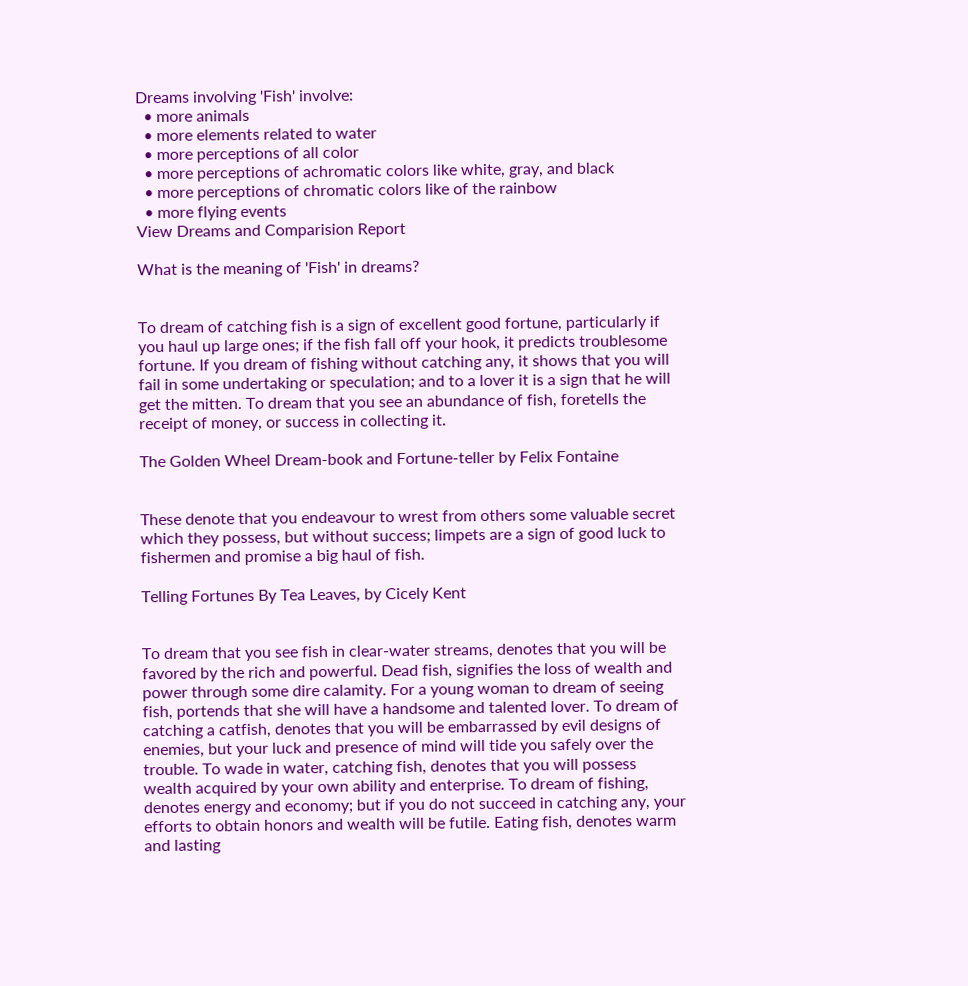Dreams involving 'Fish' involve:
  • more animals
  • more elements related to water
  • more perceptions of all color
  • more perceptions of achromatic colors like white, gray, and black
  • more perceptions of chromatic colors like of the rainbow
  • more flying events
View Dreams and Comparision Report

What is the meaning of 'Fish' in dreams?


To dream of catching fish is a sign of excellent good fortune, particularly if you haul up large ones; if the fish fall off your hook, it predicts troublesome fortune. If you dream of fishing without catching any, it shows that you will fail in some undertaking or speculation; and to a lover it is a sign that he will get the mitten. To dream that you see an abundance of fish, foretells the receipt of money, or success in collecting it.

The Golden Wheel Dream-book and Fortune-teller by Felix Fontaine


These denote that you endeavour to wrest from others some valuable secret which they possess, but without success; limpets are a sign of good luck to fishermen and promise a big haul of fish.

Telling Fortunes By Tea Leaves, by Cicely Kent


To dream that you see fish in clear-water streams, denotes that you will be favored by the rich and powerful. Dead fish, signifies the loss of wealth and power through some dire calamity. For a young woman to dream of seeing fish, portends that she will have a handsome and talented lover. To dream of catching a catfish, denotes that you will be embarrassed by evil designs of enemies, but your luck and presence of mind will tide you safely over the trouble. To wade in water, catching fish, denotes that you will possess wealth acquired by your own ability and enterprise. To dream of fishing, denotes energy and economy; but if you do not succeed in catching any, your efforts to obtain honors and wealth will be futile. Eating fish, denotes warm and lasting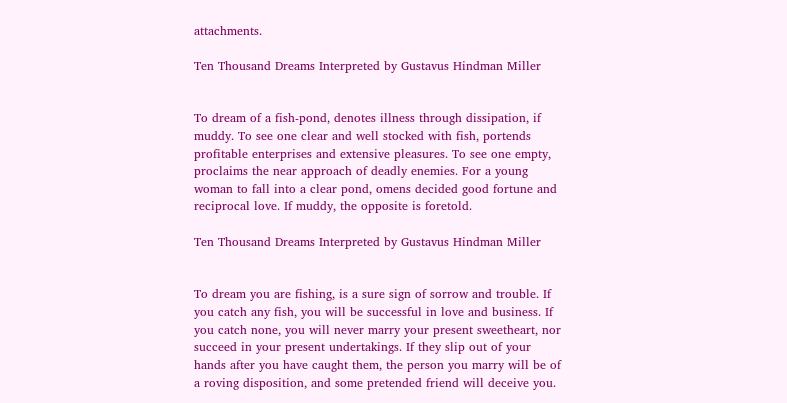attachments.

Ten Thousand Dreams Interpreted by Gustavus Hindman Miller


To dream of a fish-pond, denotes illness through dissipation, if muddy. To see one clear and well stocked with fish, portends profitable enterprises and extensive pleasures. To see one empty, proclaims the near approach of deadly enemies. For a young woman to fall into a clear pond, omens decided good fortune and reciprocal love. If muddy, the opposite is foretold.

Ten Thousand Dreams Interpreted by Gustavus Hindman Miller


To dream you are fishing, is a sure sign of sorrow and trouble. If you catch any fish, you will be successful in love and business. If you catch none, you will never marry your present sweetheart, nor succeed in your present undertakings. If they slip out of your hands after you have caught them, the person you marry will be of a roving disposition, and some pretended friend will deceive you.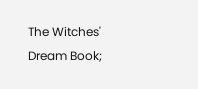The Witches' Dream Book;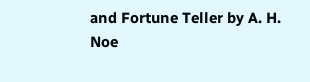and Fortune Teller by A. H. Noe